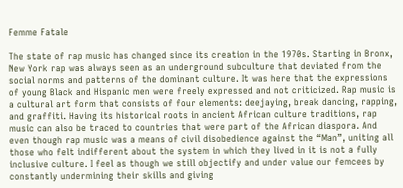Femme Fatale

The state of rap music has changed since its creation in the 1970s. Starting in Bronx, New York rap was always seen as an underground subculture that deviated from the social norms and patterns of the dominant culture. It was here that the expressions of young Black and Hispanic men were freely expressed and not criticized. Rap music is a cultural art form that consists of four elements: deejaying, break dancing, rapping, and graffiti. Having its historical roots in ancient African culture traditions, rap music can also be traced to countries that were part of the African diaspora. And even though rap music was a means of civil disobedience against the “Man”, uniting all those who felt indifferent about the system in which they lived in it is not a fully inclusive culture. I feel as though we still objectify and under value our femcees by constantly undermining their skills and giving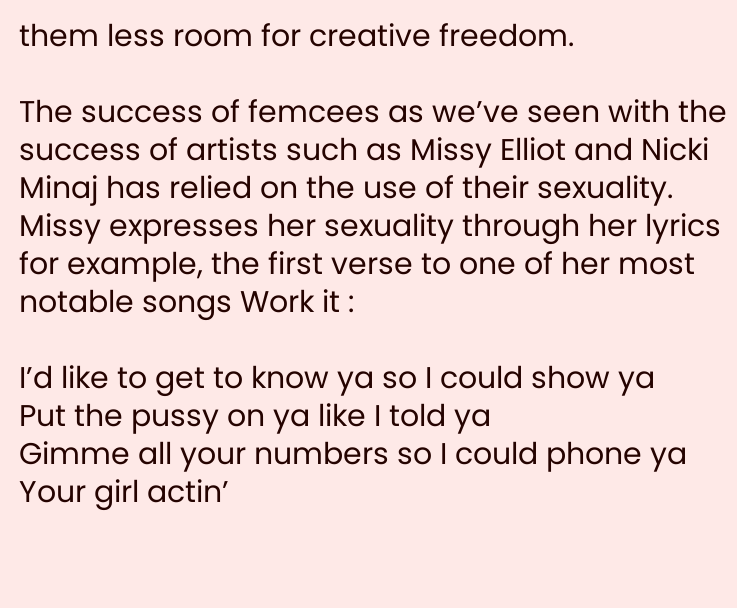them less room for creative freedom.

The success of femcees as we’ve seen with the success of artists such as Missy Elliot and Nicki Minaj has relied on the use of their sexuality. Missy expresses her sexuality through her lyrics for example, the first verse to one of her most notable songs Work it :

I’d like to get to know ya so I could show ya                                                                                               Put the pussy on ya like I told ya
Gimme all your numbers so I could phone ya
Your girl actin’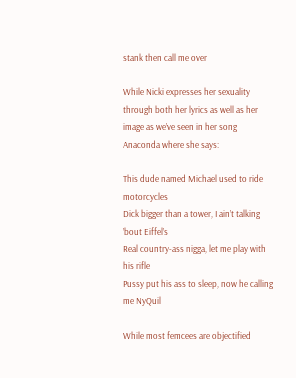stank then call me over

While Nicki expresses her sexuality through both her lyrics as well as her image as we’ve seen in her song Anaconda where she says:

This dude named Michael used to ride motorcycles                                                                                 Dick bigger than a tower, I ain’t talking ’bout Eiffel’s                                                                               Real country-ass nigga, let me play with his rifle                                                                                       Pussy put his ass to sleep, now he calling me NyQuil

While most femcees are objectified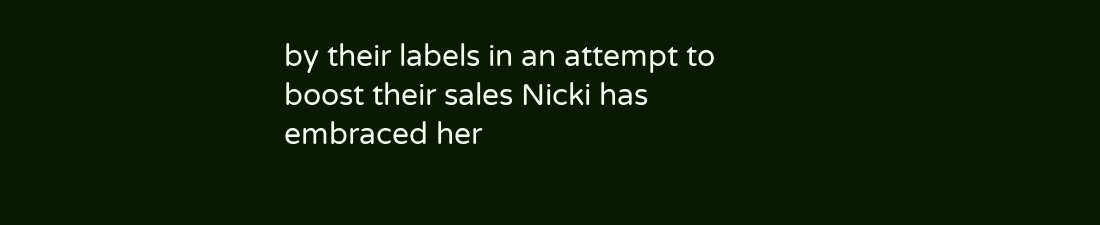by their labels in an attempt to boost their sales Nicki has embraced her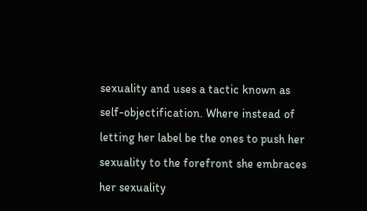sexuality and uses a tactic known as self-objectification. Where instead of letting her label be the ones to push her sexuality to the forefront she embraces her sexuality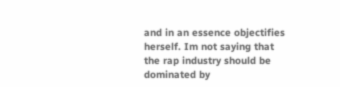and in an essence objectifies herself. Im not saying that the rap industry should be dominated by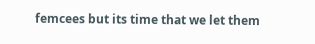femcees but its time that we let them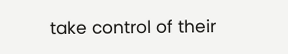take control of their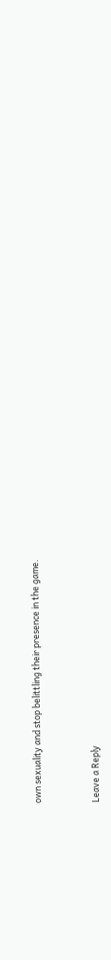own sexuality and stop belittling their presence in the game.



Leave a Reply